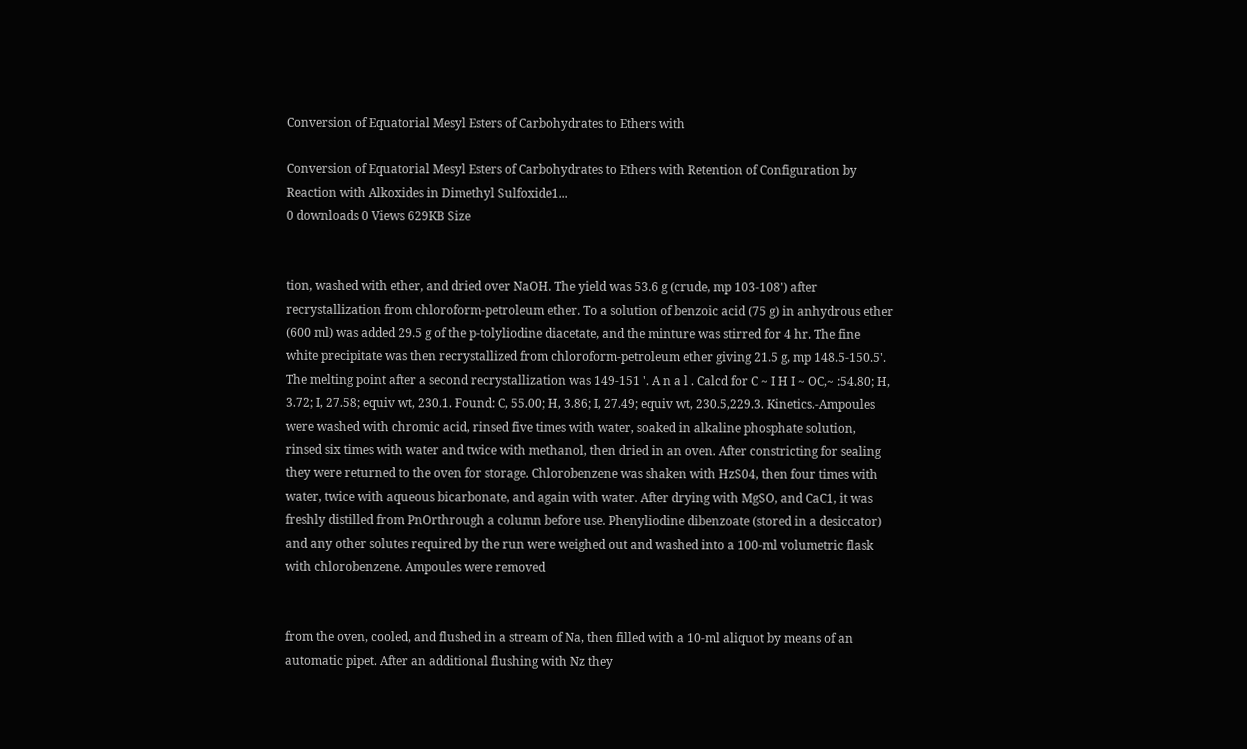Conversion of Equatorial Mesyl Esters of Carbohydrates to Ethers with

Conversion of Equatorial Mesyl Esters of Carbohydrates to Ethers with Retention of Configuration by Reaction with Alkoxides in Dimethyl Sulfoxide1...
0 downloads 0 Views 629KB Size


tion, washed with ether, and dried over NaOH. The yield was 53.6 g (crude, mp 103-108') after recrystallization from chloroform-petroleum ether. To a solution of benzoic acid (75 g) in anhydrous ether (600 ml) was added 29.5 g of the p-tolyliodine diacetate, and the minture was stirred for 4 hr. The fine white precipitate was then recrystallized from chloroform-petroleum ether giving 21.5 g, mp 148.5-150.5'. The melting point after a second recrystallization was 149-151 '. A n a l . Calcd for C ~ I H I ~ OC,~ :54.80; H, 3.72; I, 27.58; equiv wt, 230.1. Found: C, 55.00; H, 3.86; I, 27.49; equiv wt, 230.5,229.3. Kinetics.-Ampoules were washed with chromic acid, rinsed five times with water, soaked in alkaline phosphate solution, rinsed six times with water and twice with methanol, then dried in an oven. After constricting for sealing they were returned to the oven for storage. Chlorobenzene was shaken with HzS04, then four times with water, twice with aqueous bicarbonate, and again with water. After drying with MgSO, and CaC1, it was freshly distilled from PnOrthrough a column before use. Phenyliodine dibenzoate (stored in a desiccator) and any other solutes required by the run were weighed out and washed into a 100-ml volumetric flask with chlorobenzene. Ampoules were removed


from the oven, cooled, and flushed in a stream of Na, then filled with a 10-ml aliquot by means of an automatic pipet. After an additional flushing with Nz they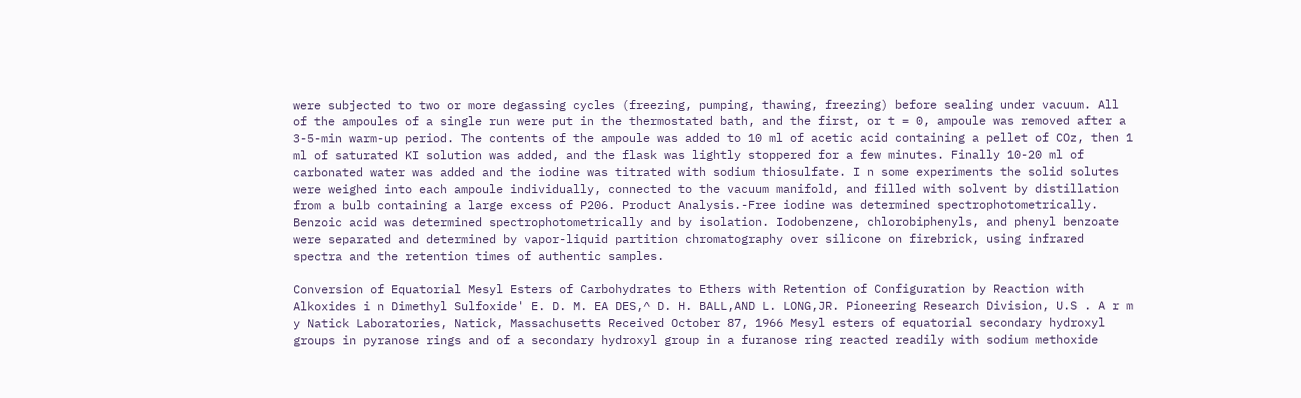were subjected to two or more degassing cycles (freezing, pumping, thawing, freezing) before sealing under vacuum. All of the ampoules of a single run were put in the thermostated bath, and the first, or t = 0, ampoule was removed after a 3-5-min warm-up period. The contents of the ampoule was added to 10 ml of acetic acid containing a pellet of COz, then 1 ml of saturated KI solution was added, and the flask was lightly stoppered for a few minutes. Finally 10-20 ml of carbonated water was added and the iodine was titrated with sodium thiosulfate. I n some experiments the solid solutes were weighed into each ampoule individually, connected to the vacuum manifold, and filled with solvent by distillation from a bulb containing a large excess of P206. Product Analysis.-Free iodine was determined spectrophotometrically. Benzoic acid was determined spectrophotometrically and by isolation. Iodobenzene, chlorobiphenyls, and phenyl benzoate were separated and determined by vapor-liquid partition chromatography over silicone on firebrick, using infrared spectra and the retention times of authentic samples.

Conversion of Equatorial Mesyl Esters of Carbohydrates to Ethers with Retention of Configuration by Reaction with Alkoxides i n Dimethyl Sulfoxide' E. D. M. EA DES,^ D. H. BALL,AND L. LONG,JR. Pioneering Research Division, U.S . A r m y Natick Laboratories, Natick, Massachusetts Received October 87, 1966 Mesyl esters of equatorial secondary hydroxyl groups in pyranose rings and of a secondary hydroxyl group in a furanose ring reacted readily with sodium methoxide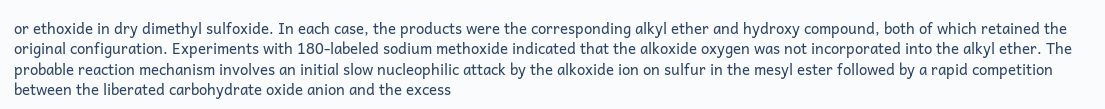or ethoxide in dry dimethyl sulfoxide. In each case, the products were the corresponding alkyl ether and hydroxy compound, both of which retained the original configuration. Experiments with 180-labeled sodium methoxide indicated that the alkoxide oxygen was not incorporated into the alkyl ether. The probable reaction mechanism involves an initial slow nucleophilic attack by the alkoxide ion on sulfur in the mesyl ester followed by a rapid competition between the liberated carbohydrate oxide anion and the excess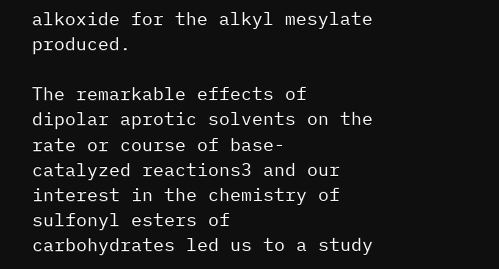alkoxide for the alkyl mesylate produced.

The remarkable effects of dipolar aprotic solvents on the rate or course of base-catalyzed reactions3 and our interest in the chemistry of sulfonyl esters of carbohydrates led us to a study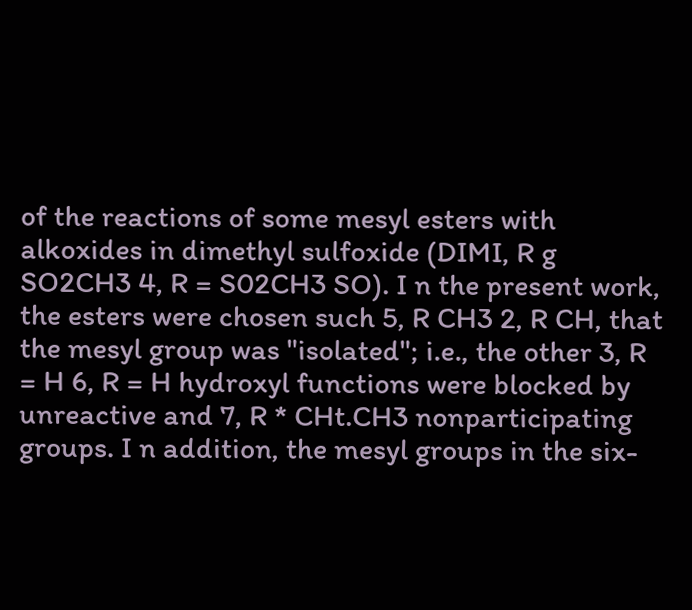of the reactions of some mesyl esters with alkoxides in dimethyl sulfoxide (DIMI, R g SO2CH3 4, R = S02CH3 SO). I n the present work, the esters were chosen such 5, R CH3 2, R CH, that the mesyl group was "isolated"; i.e., the other 3, R = H 6, R = H hydroxyl functions were blocked by unreactive and 7, R * CHt.CH3 nonparticipating groups. I n addition, the mesyl groups in the six-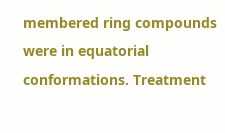membered ring compounds were in equatorial conformations. Treatment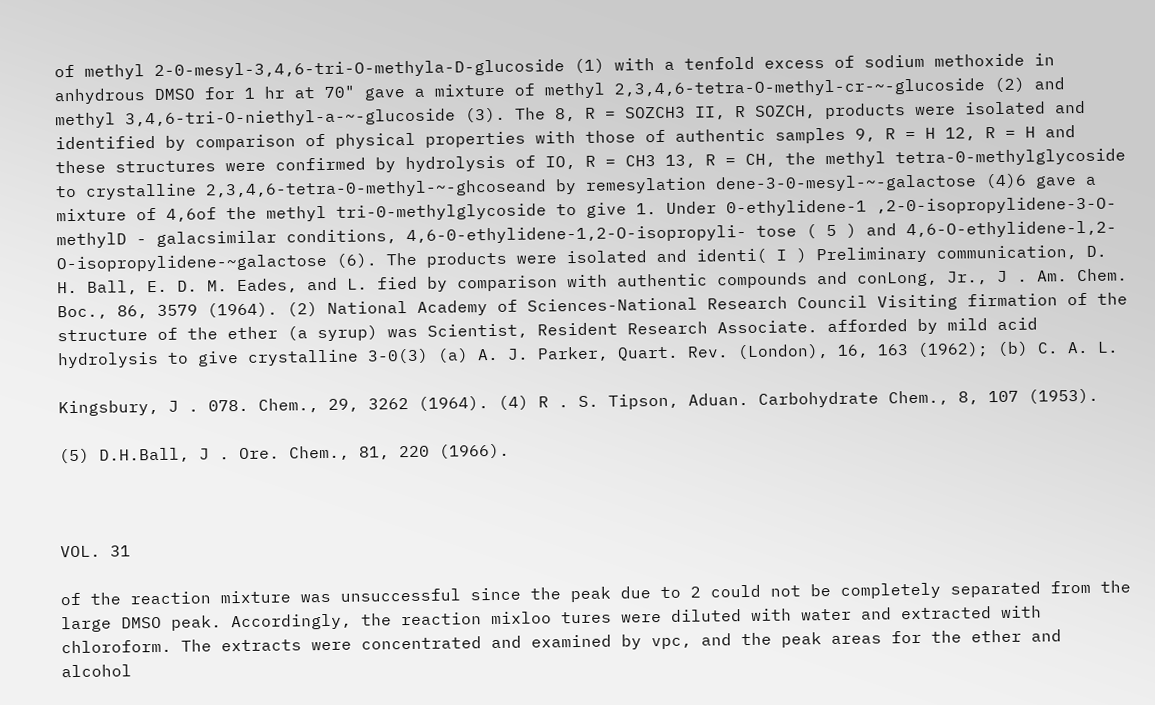of methyl 2-0-mesyl-3,4,6-tri-O-methyla-D-glucoside (1) with a tenfold excess of sodium methoxide in anhydrous DMSO for 1 hr at 70" gave a mixture of methyl 2,3,4,6-tetra-O-methyl-cr-~-glucoside (2) and methyl 3,4,6-tri-O-niethyl-a-~-glucoside (3). The 8, R = SOZCH3 II, R SOZCH, products were isolated and identified by comparison of physical properties with those of authentic samples 9, R = H 12, R = H and these structures were confirmed by hydrolysis of IO, R = CH3 13, R = CH, the methyl tetra-0-methylglycoside to crystalline 2,3,4,6-tetra-0-methyl-~-ghcoseand by remesylation dene-3-0-mesyl-~-galactose (4)6 gave a mixture of 4,6of the methyl tri-0-methylglycoside to give 1. Under 0-ethylidene-1 ,2-0-isopropylidene-3-O-methylD - galacsimilar conditions, 4,6-0-ethylidene-1,2-O-isopropyli- tose ( 5 ) and 4,6-O-ethylidene-l,2-O-isopropylidene-~galactose (6). The products were isolated and identi( I ) Preliminary communication, D. H. Ball, E. D. M. Eades, and L. fied by comparison with authentic compounds and conLong, Jr., J . Am. Chem. Boc., 86, 3579 (1964). (2) National Academy of Sciences-National Research Council Visiting firmation of the structure of the ether (a syrup) was Scientist, Resident Research Associate. afforded by mild acid hydrolysis to give crystalline 3-0(3) (a) A. J. Parker, Quart. Rev. (London), 16, 163 (1962); (b) C. A. L.

Kingsbury, J . 078. Chem., 29, 3262 (1964). (4) R . S. Tipson, Aduan. Carbohydrate Chem., 8, 107 (1953).

(5) D.H.Ball, J . Ore. Chem., 81, 220 (1966).



VOL. 31

of the reaction mixture was unsuccessful since the peak due to 2 could not be completely separated from the large DMSO peak. Accordingly, the reaction mixloo tures were diluted with water and extracted with chloroform. The extracts were concentrated and examined by vpc, and the peak areas for the ether and alcohol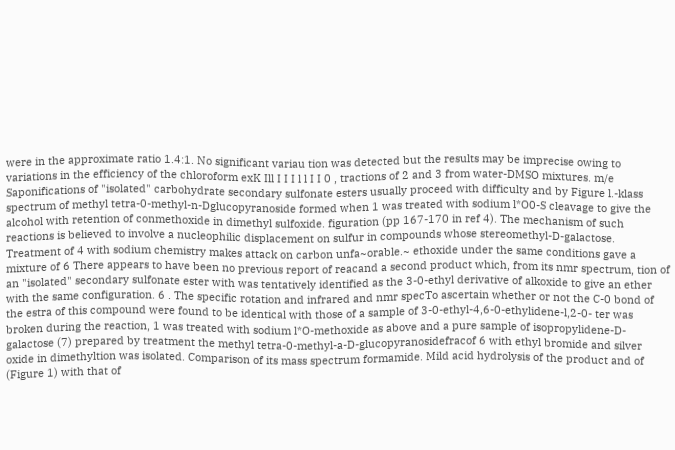were in the approximate ratio 1.4:1. No significant variau tion was detected but the results may be imprecise owing to variations in the efficiency of the chloroform exK Ill I I I l l I I 0 , tractions of 2 and 3 from water-DMSO mixtures. m/e Saponifications of "isolated" carbohydrate secondary sulfonate esters usually proceed with difficulty and by Figure l.-klass spectrum of methyl tetra-0-methyl-n-Dglucopyranoside formed when 1 was treated with sodium l*O0-S cleavage to give the alcohol with retention of conmethoxide in dimethyl sulfoxide. figuration (pp 167-170 in ref 4). The mechanism of such reactions is believed to involve a nucleophilic displacement on sulfur in compounds whose stereomethyl-D-galactose. Treatment of 4 with sodium chemistry makes attack on carbon unfa~orable.~ ethoxide under the same conditions gave a mixture of 6 There appears to have been no previous report of reacand a second product which, from its nmr spectrum, tion of an "isolated" secondary sulfonate ester with was tentatively identified as the 3-0-ethyl derivative of alkoxide to give an ether with the same configuration. 6 . The specific rotation and infrared and nmr specTo ascertain whether or not the C-0 bond of the estra of this compound were found to be identical with those of a sample of 3-0-ethyl-4,6-0-ethylidene-l,2-0- ter was broken during the reaction, 1 was treated with sodium l*O-methoxide as above and a pure sample of isopropylidene-D-galactose (7) prepared by treatment the methyl tetra-0-methyl-a-D-glucopyranosidefracof 6 with ethyl bromide and silver oxide in dimethyltion was isolated. Comparison of its mass spectrum formamide. Mild acid hydrolysis of the product and of (Figure 1) with that of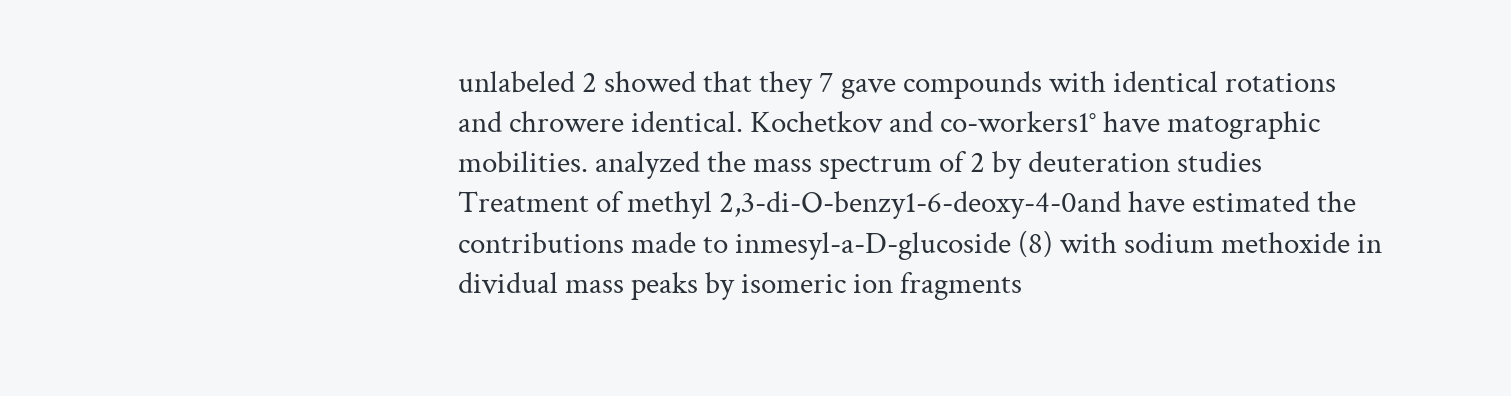unlabeled 2 showed that they 7 gave compounds with identical rotations and chrowere identical. Kochetkov and co-workers1° have matographic mobilities. analyzed the mass spectrum of 2 by deuteration studies Treatment of methyl 2,3-di-O-benzy1-6-deoxy-4-0and have estimated the contributions made to inmesyl-a-D-glucoside (8) with sodium methoxide in dividual mass peaks by isomeric ion fragments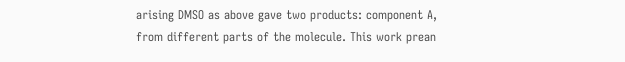arising DMSO as above gave two products: component A, from different parts of the molecule. This work prean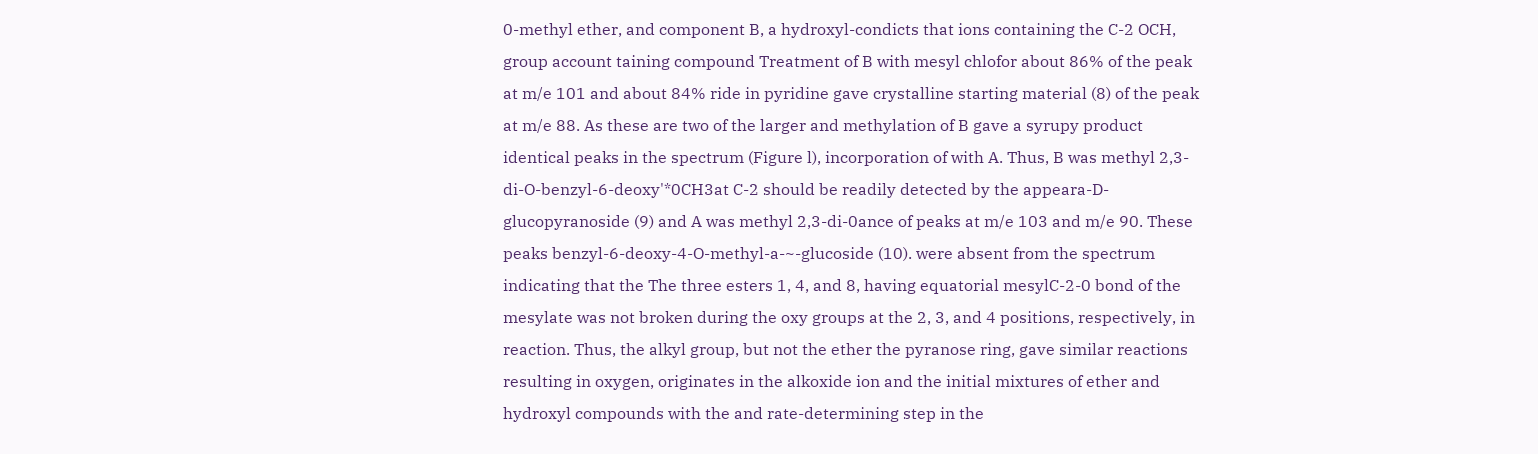0-methyl ether, and component B, a hydroxyl-condicts that ions containing the C-2 OCH, group account taining compound Treatment of B with mesyl chlofor about 86% of the peak at m/e 101 and about 84% ride in pyridine gave crystalline starting material (8) of the peak at m/e 88. As these are two of the larger and methylation of B gave a syrupy product identical peaks in the spectrum (Figure l), incorporation of with A. Thus, B was methyl 2,3-di-O-benzyl-6-deoxy'*0CH3at C-2 should be readily detected by the appeara-D-glucopyranoside (9) and A was methyl 2,3-di-0ance of peaks at m/e 103 and m/e 90. These peaks benzyl-6-deoxy-4-O-methyl-a-~-glucoside (10). were absent from the spectrum indicating that the The three esters 1, 4, and 8, having equatorial mesylC-2-0 bond of the mesylate was not broken during the oxy groups at the 2, 3, and 4 positions, respectively, in reaction. Thus, the alkyl group, but not the ether the pyranose ring, gave similar reactions resulting in oxygen, originates in the alkoxide ion and the initial mixtures of ether and hydroxyl compounds with the and rate-determining step in the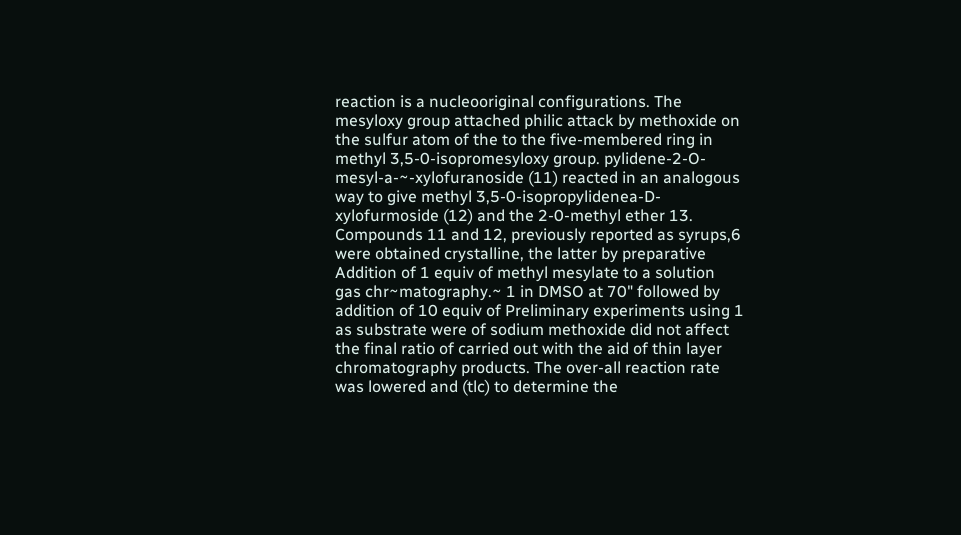reaction is a nucleooriginal configurations. The mesyloxy group attached philic attack by methoxide on the sulfur atom of the to the five-membered ring in methyl 3,5-0-isopromesyloxy group. pylidene-2-O-mesyl-a-~-xylofuranoside (11) reacted in an analogous way to give methyl 3,5-0-isopropylidenea-D-xylofurmoside (12) and the 2-0-methyl ether 13. Compounds 11 and 12, previously reported as syrups,6 were obtained crystalline, the latter by preparative Addition of 1 equiv of methyl mesylate to a solution gas chr~matography.~ 1 in DMSO at 70" followed by addition of 10 equiv of Preliminary experiments using 1 as substrate were of sodium methoxide did not affect the final ratio of carried out with the aid of thin layer chromatography products. The over-all reaction rate was lowered and (tlc) to determine the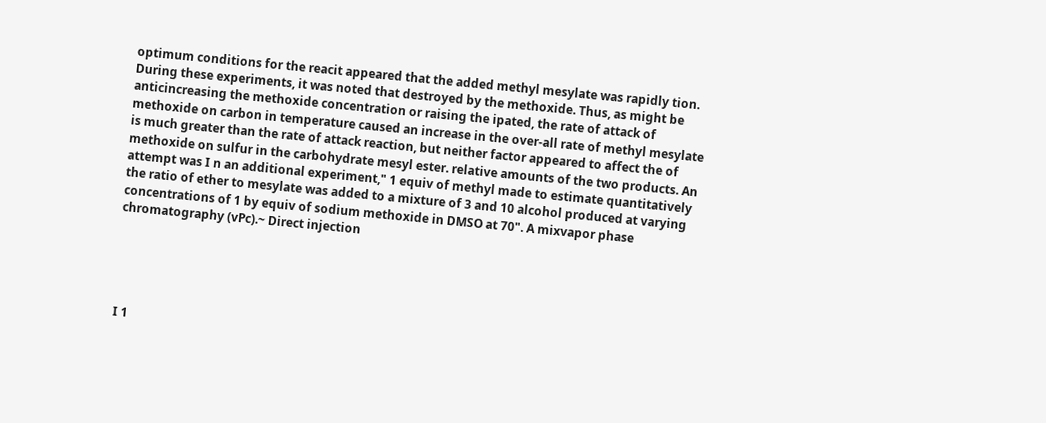optimum conditions for the reacit appeared that the added methyl mesylate was rapidly tion. During these experiments, it was noted that destroyed by the methoxide. Thus, as might be anticincreasing the methoxide concentration or raising the ipated, the rate of attack of methoxide on carbon in temperature caused an increase in the over-all rate of methyl mesylate is much greater than the rate of attack reaction, but neither factor appeared to affect the of methoxide on sulfur in the carbohydrate mesyl ester. relative amounts of the two products. An attempt was I n an additional experiment," 1 equiv of methyl made to estimate quantitatively the ratio of ether to mesylate was added to a mixture of 3 and 10 alcohol produced at varying concentrations of 1 by equiv of sodium methoxide in DMSO at 70". A mixvapor phase chromatography (vPc).~ Direct injection





I 1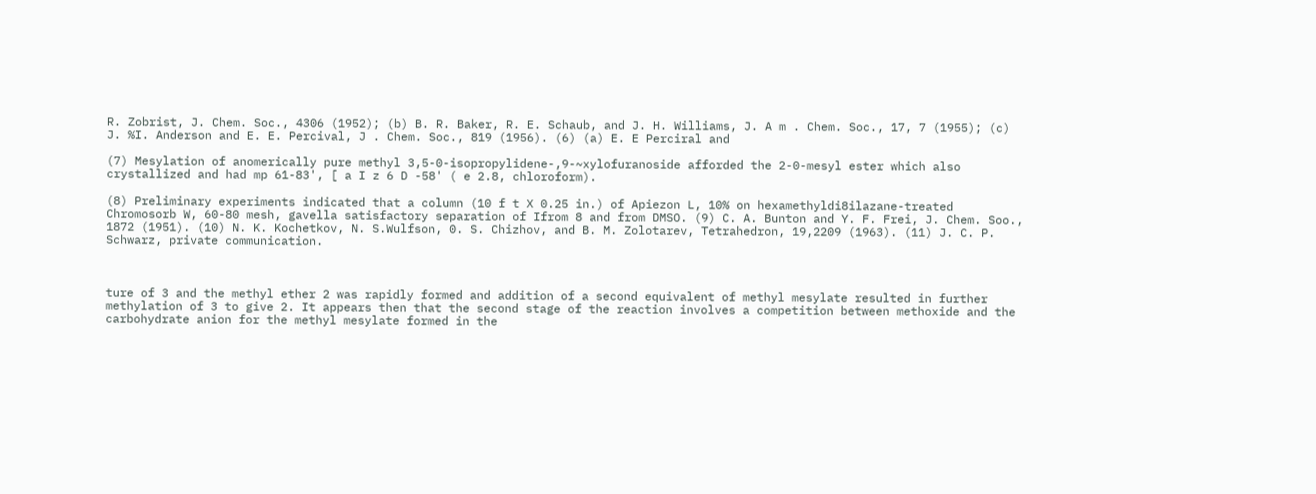R. Zobrist, J. Chem. Soc., 4306 (1952); (b) B. R. Baker, R. E. Schaub, and J. H. Williams, J. A m . Chem. Soc., 17, 7 (1955); (c) J. %I. Anderson and E. E. Percival, J . Chem. Soc., 819 (1956). (6) (a) E. E Perciral and

(7) Mesylation of anomerically pure methyl 3,5-0-isopropylidene-,9-~xylofuranoside afforded the 2-0-mesyl ester which also crystallized and had mp 61-83', [ a I z 6 D -58' ( e 2.8, chloroform).

(8) Preliminary experiments indicated that a column (10 f t X 0.25 in.) of Apiezon L, 10% on hexamethyldi8ilazane-treated Chromosorb W, 60-80 mesh, gavella satisfactory separation of Ifrom 8 and from DMSO. (9) C. A. Bunton and Y. F. Frei, J. Chem. Soo., 1872 (1951). (10) N. K. Kochetkov, N. S.Wulfson, 0. S. Chizhov, and B. M. Zolotarev, Tetrahedron, 19,2209 (1963). (11) J. C. P. Schwarz, private communication.



ture of 3 and the methyl ether 2 was rapidly formed and addition of a second equivalent of methyl mesylate resulted in further methylation of 3 to give 2. It appears then that the second stage of the reaction involves a competition between methoxide and the carbohydrate anion for the methyl mesylate formed in the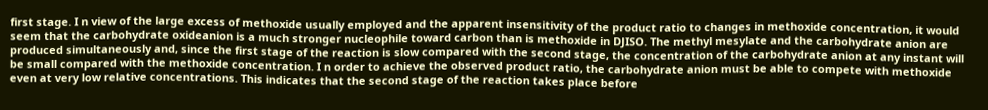first stage. I n view of the large excess of methoxide usually employed and the apparent insensitivity of the product ratio to changes in methoxide concentration, it would seem that the carbohydrate oxideanion is a much stronger nucleophile toward carbon than is methoxide in DJISO. The methyl mesylate and the carbohydrate anion are produced simultaneously and, since the first stage of the reaction is slow compared with the second stage, the concentration of the carbohydrate anion at any instant will be small compared with the methoxide concentration. I n order to achieve the observed product ratio, the carbohydrate anion must be able to compete with methoxide even at very low relative concentrations. This indicates that the second stage of the reaction takes place before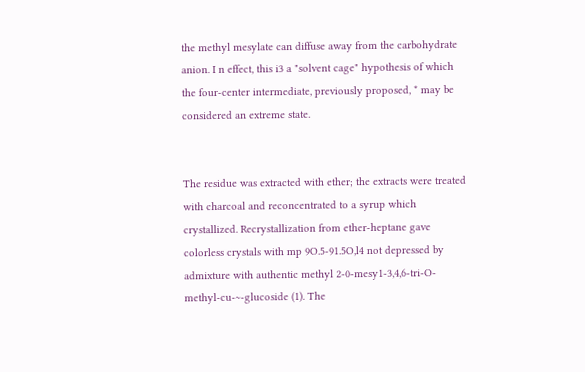the methyl mesylate can diffuse away from the carbohydrate anion. I n effect, this i3 a "solvent cage" hypothesis of which the four-center intermediate, previously proposed, * may be considered an extreme state.


The residue was extracted with ether; the extracts were treated with charcoal and reconcentrated to a syrup which crystallized. Recrystallization from ether-heptane gave colorless crystals with mp 9O.5-91.5O,l4 not depressed by admixture with authentic methyl 2-0-mesy1-3,4,6-tri-O-methyl-cu-~-glucoside (1). The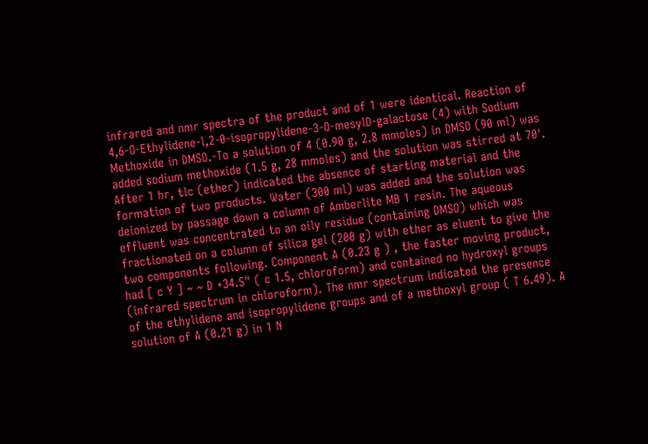infrared and nmr spectra of the product and of 1 were identical. Reaction of 4,6-O-Ethylidene-l,2-0-isopropylidene-3-O-mesylD-galactose (4) with Sodium Methoxide in DMSO.-To a solution of 4 (0.90 g, 2.8 mmoles) in DMSO (90 ml) was added sodium methoxide (1.5 g, 28 mmoles) and the solution was stirred at 70'. After 1 hr, tlc (ether) indicated the absence of starting material and the formation of two products. Water (300 ml) was added and the solution was deionized by passage down a column of Amberlite MB 1 resin. The aqueous effluent was concentrated to an oily residue (containing DMSO) which was fractionated on a column of silica gel (200 g) with ether as eluent to give the two components following. Component A (0.23 g ) , the faster moving product, had [ c Y ] ~ ~ D +34.5" ( c 1.5, chloroform) and contained no hydroxyl groups (infrared spectrum in chloroform). The nmr spectrum indicated the presence of the ethylidene and isopropylidene groups and of a methoxyl group ( T 6.49). A solution of A (0.21 g) in 1 N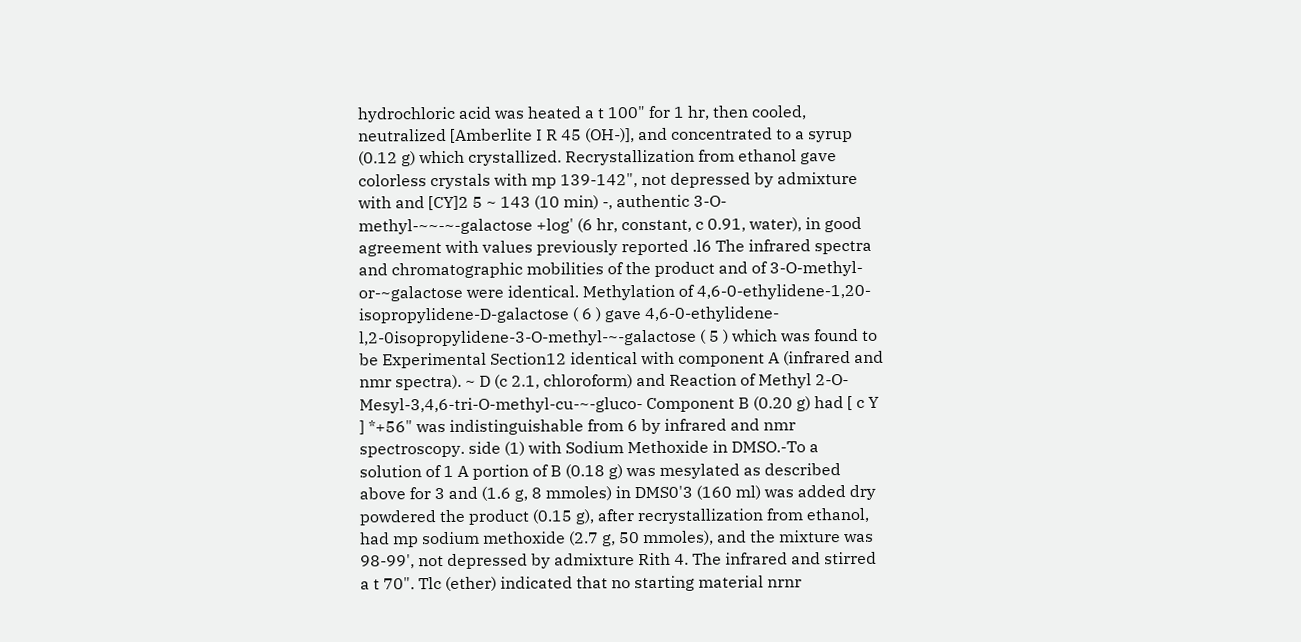hydrochloric acid was heated a t 100" for 1 hr, then cooled, neutralized [Amberlite I R 45 (OH-)], and concentrated to a syrup (0.12 g) which crystallized. Recrystallization from ethanol gave colorless crystals with mp 139-142", not depressed by admixture with and [CY]2 5 ~ 143 (10 min) -, authentic 3-O-methyl-~~-~-galactose +log' (6 hr, constant, c 0.91, water), in good agreement with values previously reported .l6 The infrared spectra and chromatographic mobilities of the product and of 3-O-methyl-or-~galactose were identical. Methylation of 4,6-0-ethylidene-1,20-isopropylidene-D-galactose ( 6 ) gave 4,6-0-ethylidene-l,2-0isopropylidene-3-O-methyl-~-galactose ( 5 ) which was found to be Experimental Section12 identical with component A (infrared and nmr spectra). ~ D (c 2.1, chloroform) and Reaction of Methyl 2-O-Mesyl-3,4,6-tri-O-methyl-cu-~-gluco- Component B (0.20 g) had [ c Y ] *+56" was indistinguishable from 6 by infrared and nmr spectroscopy. side (1) with Sodium Methoxide in DMSO.-To a solution of 1 A portion of B (0.18 g) was mesylated as described above for 3 and (1.6 g, 8 mmoles) in DMS0'3 (160 ml) was added dry powdered the product (0.15 g), after recrystallization from ethanol, had mp sodium methoxide (2.7 g, 50 mmoles), and the mixture was 98-99', not depressed by admixture Rith 4. The infrared and stirred a t 70". Tlc (ether) indicated that no starting material nrnr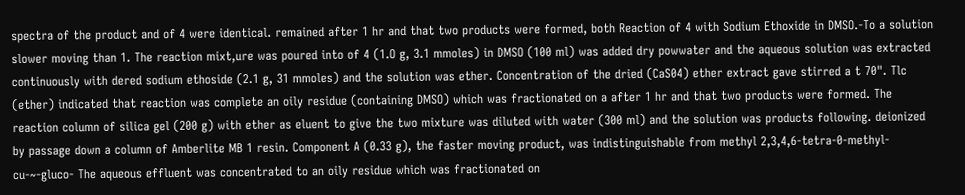spectra of the product and of 4 were identical. remained after 1 hr and that two products were formed, both Reaction of 4 with Sodium Ethoxide in DMSO.-To a solution slower moving than 1. The reaction mixt,ure was poured into of 4 (1.O g, 3.1 mmoles) in DMSO (100 ml) was added dry powwater and the aqueous solution was extracted continuously with dered sodium ethoside (2.1 g, 31 mmoles) and the solution was ether. Concentration of the dried (CaS04) ether extract gave stirred a t 70". Tlc (ether) indicated that reaction was complete an oily residue (containing DMSO) which was fractionated on a after 1 hr and that two products were formed. The reaction column of silica gel (200 g) with ether as eluent to give the two mixture was diluted with water (300 ml) and the solution was products following. deionized by passage down a column of Amberlite MB 1 resin. Component A (0.33 g), the faster moving product, was indistinguishable from methyl 2,3,4,6-tetra-0-methyl-cu-~-gluco- The aqueous effluent was concentrated to an oily residue which was fractionated on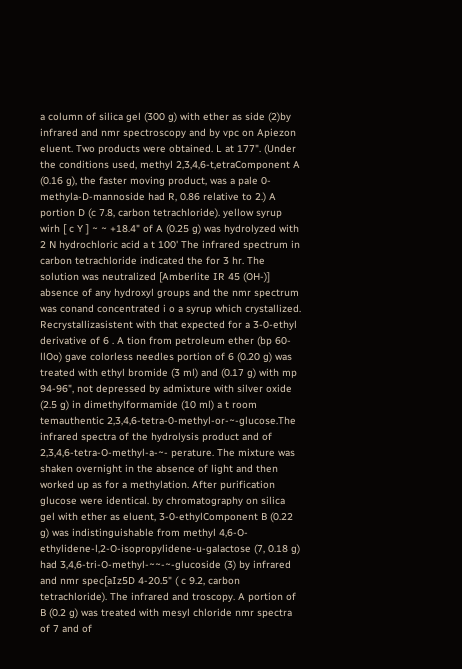a column of silica gel (300 g) with ether as side (2)by infrared and nmr spectroscopy and by vpc on Apiezon eluent. Two products were obtained. L at 177". (Under the conditions used, methyl 2,3,4,6-t,etraComponent A (0.16 g), the faster moving product, was a pale 0-methyla-D-mannoside had R, 0.86 relative to 2.) A portion D (c 7.8, carbon tetrachloride). yellow syrup wirh [ c Y ] ~ ~ +18.4" of A (0.25 g) was hydrolyzed with 2 N hydrochloric acid a t 100' The infrared spectrum in carbon tetrachloride indicated the for 3 hr. The solution was neutralized [Amberlite IR 45 (OH-)] absence of any hydroxyl groups and the nmr spectrum was conand concentrated i o a syrup which crystallized. Recrystallizasistent with that expected for a 3-0-ethyl derivative of 6 . A tion from petroleum ether (bp 60-llOo) gave colorless needles portion of 6 (0.20 g) was treated with ethyl bromide (3 ml) and (0.17 g) with mp 94-96", not depressed by admixture with silver oxide (2.5 g) in dimethylformamide (10 ml) a t room temauthentic 2,3,4,6-tetra-0-methyl-or-~-glucose.The infrared spectra of the hydrolysis product and of 2,3,4,6-tetra-O-methyl-a-~- perature. The mixture was shaken overnight in the absence of light and then worked up as for a methylation. After purification glucose were identical. by chromatography on silica gel with ether as eluent, 3-0-ethylComponent B (0.22 g) was indistinguishable from methyl 4,6-O-ethylidene-l,2-O-isopropylidene-u-galactose (7, 0.18 g) had 3,4,6-tri-O-methyl-~~-~-glucoside (3) by infrared and nmr spec[aIz5D 4-20.5" ( c 9.2, carbon tetrachloride). The infrared and troscopy. A portion of B (0.2 g) was treated with mesyl chloride nmr spectra of 7 and of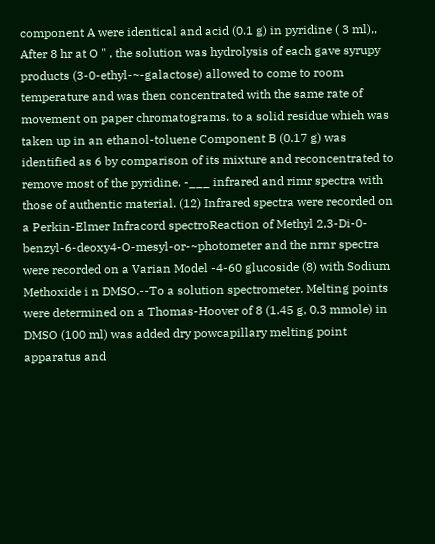component A were identical and acid (0.1 g) in pyridine ( 3 ml),, After 8 hr at O " , the solution was hydrolysis of each gave syrupy products (3-0-ethyl-~-galactose) allowed to come to room temperature and was then concentrated with the same rate of movement on paper chromatograms. to a solid residue whieh was taken up in an ethanol-toluene Component B (0.17 g) was identified as 6 by comparison of its mixture and reconcentrated to remove most of the pyridine. -___ infrared and rimr spectra with those of authentic material. (12) Infrared spectra were recorded on a Perkin-Elmer Infracord spectroReaction of Methyl 2,3-Di-0-benzyl-6-deoxy4-O-mesyl-or-~photometer and the nrnr spectra were recorded on a Varian Model -4-60 glucoside (8) with Sodium Methoxide i n DMSO.--To a solution spectrometer. Melting points were determined on a Thomas-Hoover of 8 (1.45 g, 0.3 mmole) in DMSO (100 ml) was added dry powcapillary melting point apparatus and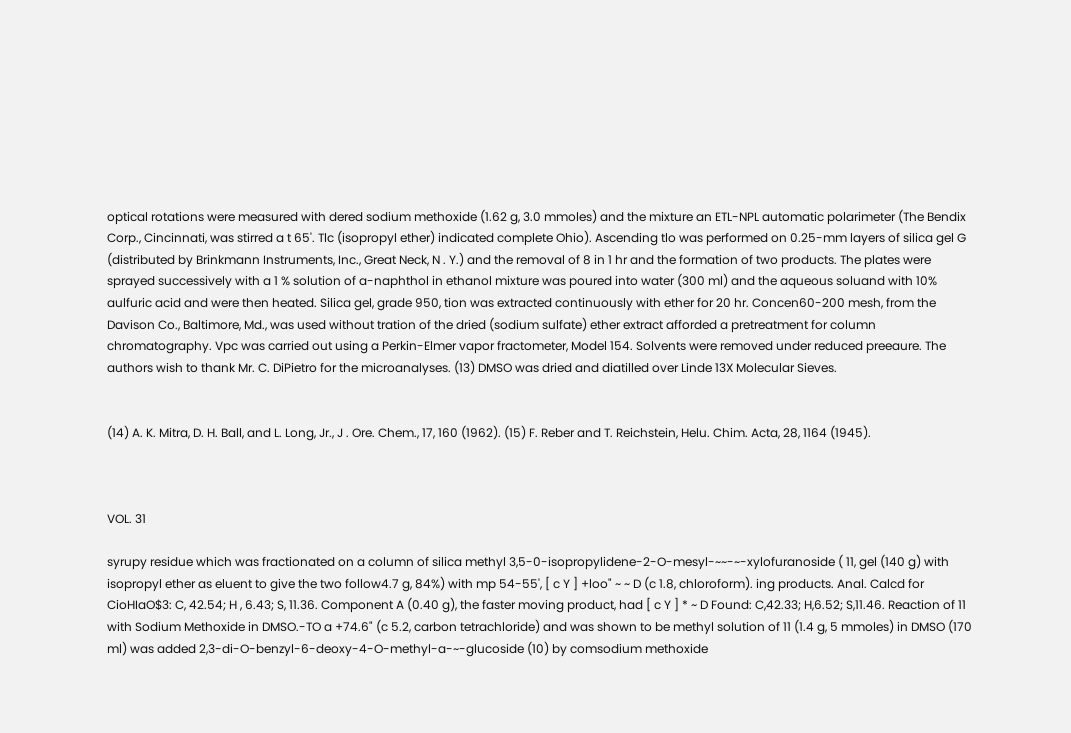optical rotations were measured with dered sodium methoxide (1.62 g, 3.0 mmoles) and the mixture an ETL-NPL automatic polarimeter (The Bendix Corp., Cincinnati, was stirred a t 65'. Tlc (isopropyl ether) indicated complete Ohio). Ascending tlo was performed on 0.25-mm layers of silica gel G (distributed by Brinkmann Instruments, Inc., Great Neck, N . Y.) and the removal of 8 in 1 hr and the formation of two products. The plates were sprayed successively with a 1 % solution of a-naphthol in ethanol mixture was poured into water (300 ml) and the aqueous soluand with 10% aulfuric acid and were then heated. Silica gel, grade 950, tion was extracted continuously with ether for 20 hr. Concen60-200 mesh, from the Davison Co., Baltimore, Md., was used without tration of the dried (sodium sulfate) ether extract afforded a pretreatment for column chromatography. Vpc was carried out using a Perkin-Elmer vapor fractometer, Model 154. Solvents were removed under reduced preeaure. The authors wish to thank Mr. C. DiPietro for the microanalyses. (13) DMSO was dried and diatilled over Linde 13X Molecular Sieves.


(14) A. K. Mitra, D. H. Ball, and L. Long, Jr., J . Ore. Chem., 17, 160 (1962). (15) F. Reber and T. Reichstein, Helu. Chim. Acta, 28, 1164 (1945).



VOL. 31

syrupy residue which was fractionated on a column of silica methyl 3,5-0-isopropylidene-2-O-mesyl-~~-~-xylofuranoside ( 11, gel (140 g) with isopropyl ether as eluent to give the two follow4.7 g, 84%) with mp 54-55', [ c Y ] +loo" ~ ~ D (c 1.8, chloroform). ing products. Anal. Calcd for CioHIaO$3: C, 42.54; H , 6.43; S, 11.36. Component A (0.40 g), the faster moving product, had [ c Y ] * ~ D Found: C,42.33; H,6.52; S,11.46. Reaction of 11 with Sodium Methoxide in DMSO.-TO a +74.6" (c 5.2, carbon tetrachloride) and was shown to be methyl solution of 11 (1.4 g, 5 mmoles) in DMSO (170 ml) was added 2,3-di-O-benzyl-6-deoxy-4-O-methyl-a-~-glucoside (10) by comsodium methoxide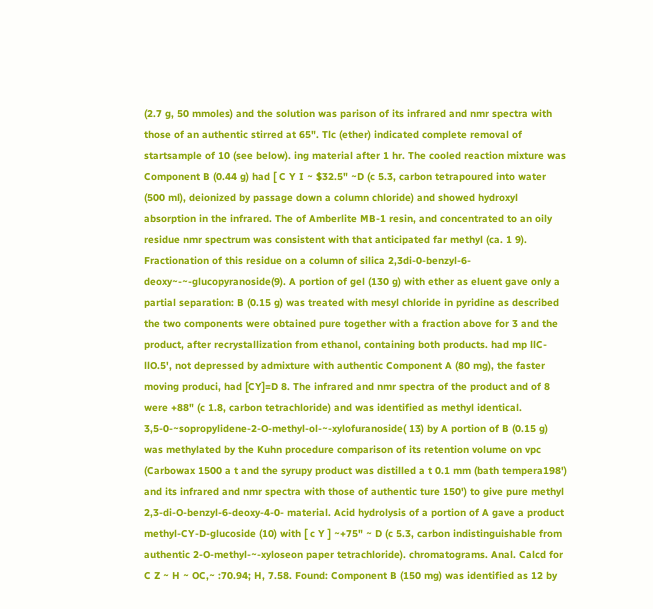(2.7 g, 50 mmoles) and the solution was parison of its infrared and nmr spectra with those of an authentic stirred at 65". Tlc (ether) indicated complete removal of startsample of 10 (see below). ing material after 1 hr. The cooled reaction mixture was Component B (0.44 g) had [ C Y I ~ $32.5" ~D (c 5.3, carbon tetrapoured into water (500 ml), deionized by passage down a column chloride) and showed hydroxyl absorption in the infrared. The of Amberlite MB-1 resin, and concentrated to an oily residue nmr spectrum was consistent with that anticipated far methyl (ca. 1 9). Fractionation of this residue on a column of silica 2,3di-0-benzyl-6-deoxy~-~-glucopyranoside(9). A portion of gel (130 g) with ether as eluent gave only a partial separation: B (0.15 g) was treated with mesyl chloride in pyridine as described the two components were obtained pure together with a fraction above for 3 and the product, after recrystallization from ethanol, containing both products. had mp llC-llO.5', not depressed by admixture with authentic Component A (80 mg), the faster moving produci, had [CY]=D 8. The infrared and nmr spectra of the product and of 8 were +88" (c 1.8, carbon tetrachloride) and was identified as methyl identical. 3,5-0-~sopropylidene-2-O-methyl-ol-~-xylofuranoside( 13) by A portion of B (0.15 g) was methylated by the Kuhn procedure comparison of its retention volume on vpc (Carbowax 1500 a t and the syrupy product was distilled a t 0.1 mm (bath tempera198') and its infrared and nmr spectra with those of authentic ture 150') to give pure methyl 2,3-di-O-benzyl-6-deoxy-4-0- material. Acid hydrolysis of a portion of A gave a product methyl-CY-D-glucoside (10) with [ c Y ] ~+75" ~ D (c 5.3, carbon indistinguishable from authentic 2-O-methyl-~-xyloseon paper tetrachloride). chromatograms. Anal. Calcd for C Z ~ H ~ OC,~ :70.94; H, 7.58. Found: Component B (150 mg) was identified as 12 by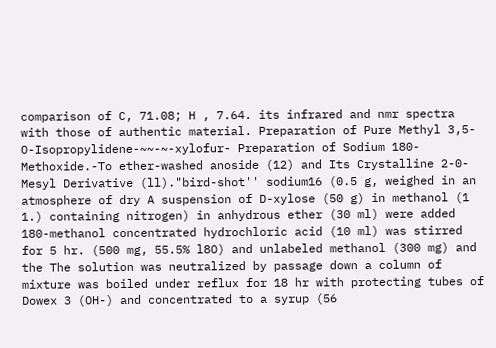comparison of C, 71.08; H , 7.64. its infrared and nmr spectra with those of authentic material. Preparation of Pure Methyl 3,5-O-Isopropylidene-~~-~-xylofur- Preparation of Sodium 180-Methoxide.-To ether-washed anoside (12) and Its Crystalline 2-0-Mesyl Derivative (ll)."bird-shot'' sodium16 (0.5 g, weighed in an atmosphere of dry A suspension of D-xylose (50 g) in methanol (1 1.) containing nitrogen) in anhydrous ether (30 ml) were added 180-methanol concentrated hydrochloric acid (10 ml) was stirred for 5 hr. (500 mg, 55.5% l8O) and unlabeled methanol (300 mg) and the The solution was neutralized by passage down a column of mixture was boiled under reflux for 18 hr with protecting tubes of Dowex 3 (OH-) and concentrated to a syrup (56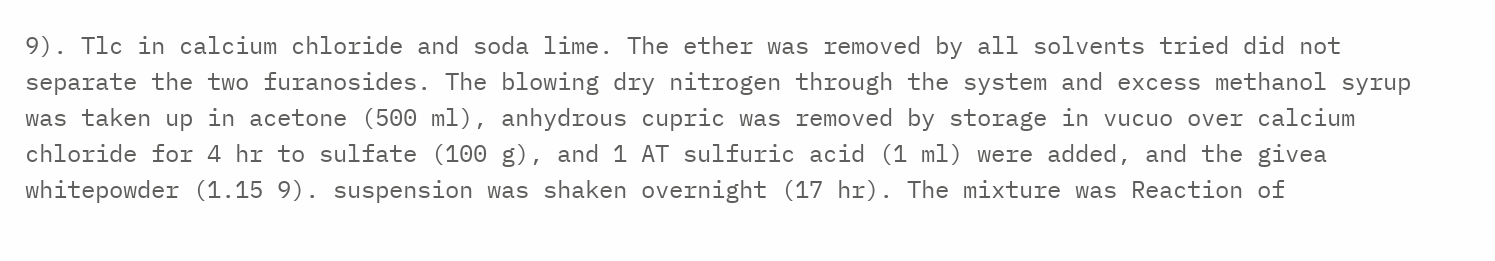9). Tlc in calcium chloride and soda lime. The ether was removed by all solvents tried did not separate the two furanosides. The blowing dry nitrogen through the system and excess methanol syrup was taken up in acetone (500 ml), anhydrous cupric was removed by storage in vucuo over calcium chloride for 4 hr to sulfate (100 g), and 1 AT sulfuric acid (1 ml) were added, and the givea whitepowder (1.15 9). suspension was shaken overnight (17 hr). The mixture was Reaction of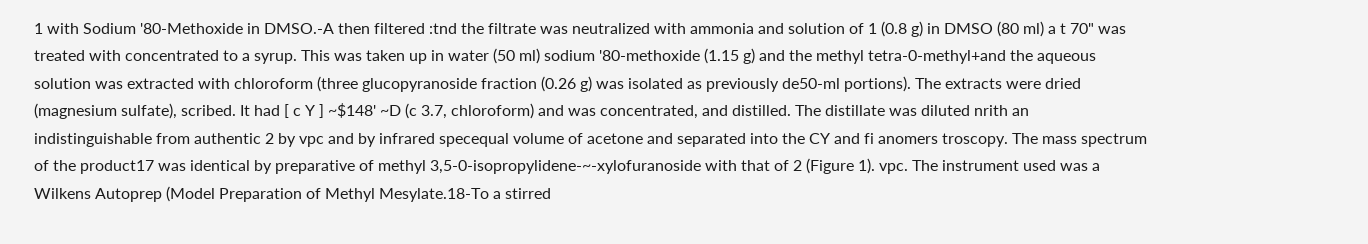1 with Sodium '80-Methoxide in DMSO.-A then filtered :tnd the filtrate was neutralized with ammonia and solution of 1 (0.8 g) in DMSO (80 ml) a t 70" was treated with concentrated to a syrup. This was taken up in water (50 ml) sodium '80-methoxide (1.15 g) and the methyl tetra-0-methyl+and the aqueous solution was extracted with chloroform (three glucopyranoside fraction (0.26 g) was isolated as previously de50-ml portions). The extracts were dried (magnesium sulfate), scribed. It had [ c Y ] ~$148' ~D (c 3.7, chloroform) and was concentrated, and distilled. The distillate was diluted nrith an indistinguishable from authentic 2 by vpc and by infrared specequal volume of acetone and separated into the CY and fi anomers troscopy. The mass spectrum of the product17 was identical by preparative of methyl 3,5-0-isopropylidene-~-xylofuranoside with that of 2 (Figure 1). vpc. The instrument used was a Wilkens Autoprep (Model Preparation of Methyl Mesylate.18-To a stirred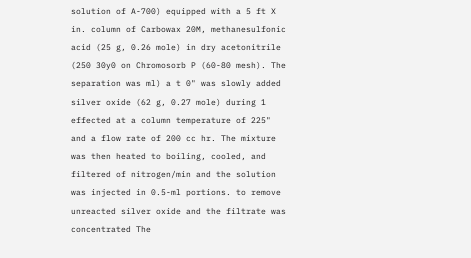solution of A-700) equipped with a 5 ft X in. column of Carbowax 20M, methanesulfonic acid (25 g, 0.26 mole) in dry acetonitrile (250 30y0 on Chromosorb P (60-80 mesh). The separation was ml) a t 0" was slowly added silver oxide (62 g, 0.27 mole) during 1 effected at a column temperature of 225" and a flow rate of 200 cc hr. The mixture was then heated to boiling, cooled, and filtered of nitrogen/min and the solution was injected in 0.5-ml portions. to remove unreacted silver oxide and the filtrate was concentrated The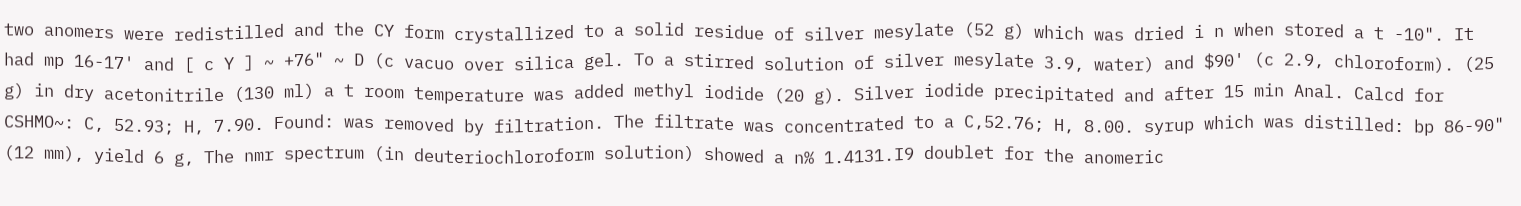two anomers were redistilled and the CY form crystallized to a solid residue of silver mesylate (52 g) which was dried i n when stored a t -10". It had mp 16-17' and [ c Y ] ~ +76" ~ D (c vacuo over silica gel. To a stirred solution of silver mesylate 3.9, water) and $90' (c 2.9, chloroform). (25 g) in dry acetonitrile (130 ml) a t room temperature was added methyl iodide (20 g). Silver iodide precipitated and after 15 min Anal. Calcd for CSHMO~: C, 52.93; H, 7.90. Found: was removed by filtration. The filtrate was concentrated to a C,52.76; H, 8.00. syrup which was distilled: bp 86-90" (12 mm), yield 6 g, The nmr spectrum (in deuteriochloroform solution) showed a n% 1.4131.I9 doublet for the anomeric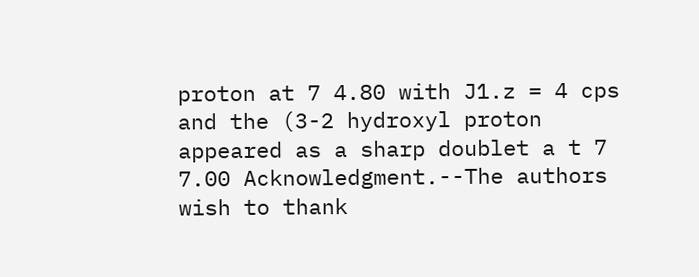proton at 7 4.80 with J1.z = 4 cps and the (3-2 hydroxyl proton appeared as a sharp doublet a t 7 7.00 Acknowledgment.--The authors wish to thank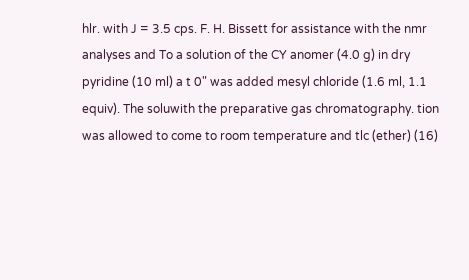hlr. with J = 3.5 cps. F. H. Bissett for assistance with the nmr analyses and To a solution of the CY anomer (4.0 g) in dry pyridine (10 ml) a t 0" was added mesyl chloride (1.6 ml, 1.1 equiv). The soluwith the preparative gas chromatography. tion was allowed to come to room temperature and tlc (ether) (16)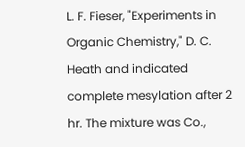L. F. Fieser, "Experiments in Organic Chemistry," D. C. Heath and indicated complete mesylation after 2 hr. The mixture was Co.,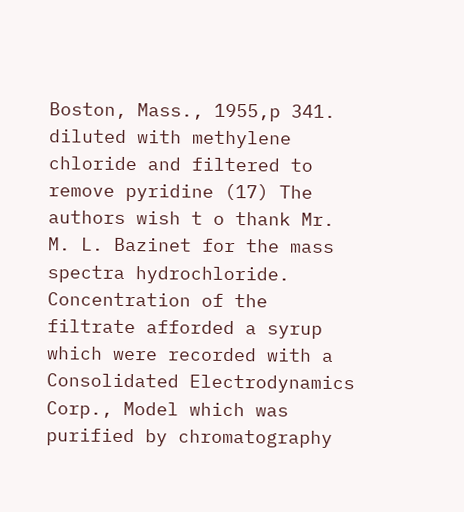Boston, Mass., 1955,p 341. diluted with methylene chloride and filtered to remove pyridine (17) The authors wish t o thank Mr. M. L. Bazinet for the mass spectra hydrochloride. Concentration of the filtrate afforded a syrup which were recorded with a Consolidated Electrodynamics Corp., Model which was purified by chromatography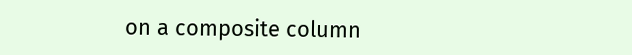on a composite column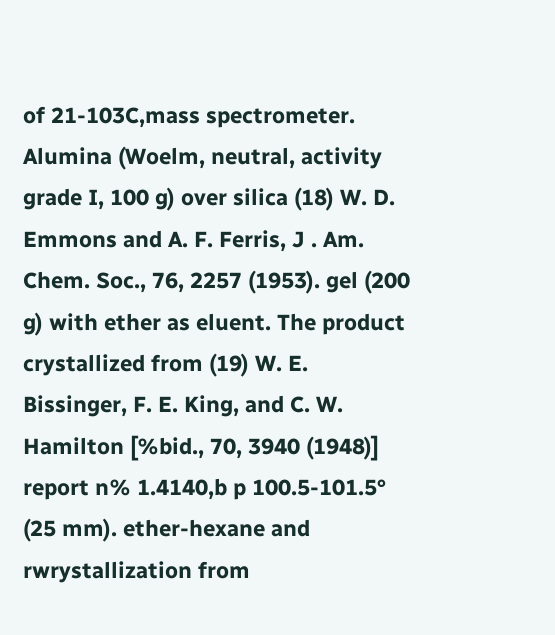of 21-103C,mass spectrometer. Alumina (Woelm, neutral, activity grade I, 100 g) over silica (18) W. D. Emmons and A. F. Ferris, J . Am. Chem. Soc., 76, 2257 (1953). gel (200 g) with ether as eluent. The product crystallized from (19) W. E. Bissinger, F. E. King, and C. W. Hamilton [%bid., 70, 3940 (1948)] report n% 1.4140,b p 100.5-101.5° (25 mm). ether-hexane and rwrystallization from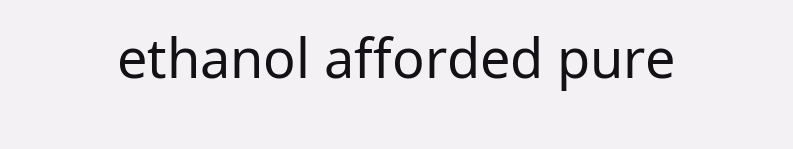ethanol afforded pure